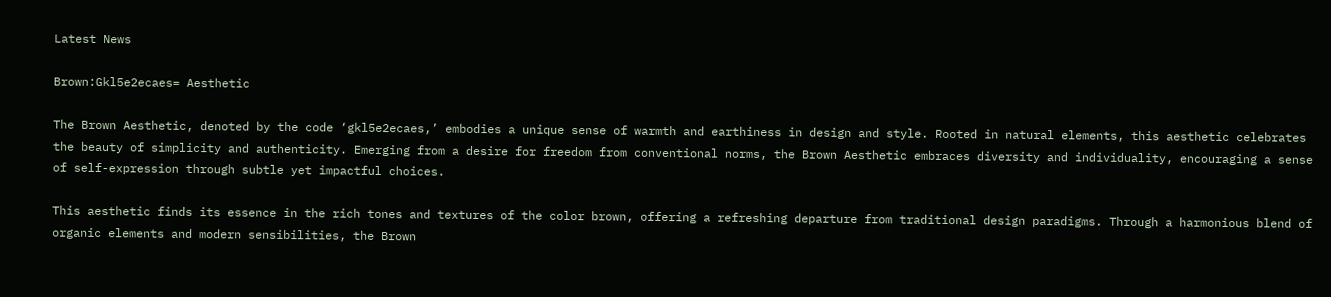Latest News

Brown:Gkl5e2ecaes= Aesthetic

The Brown Aesthetic, denoted by the code ‘gkl5e2ecaes,’ embodies a unique sense of warmth and earthiness in design and style. Rooted in natural elements, this aesthetic celebrates the beauty of simplicity and authenticity. Emerging from a desire for freedom from conventional norms, the Brown Aesthetic embraces diversity and individuality, encouraging a sense of self-expression through subtle yet impactful choices.

This aesthetic finds its essence in the rich tones and textures of the color brown, offering a refreshing departure from traditional design paradigms. Through a harmonious blend of organic elements and modern sensibilities, the Brown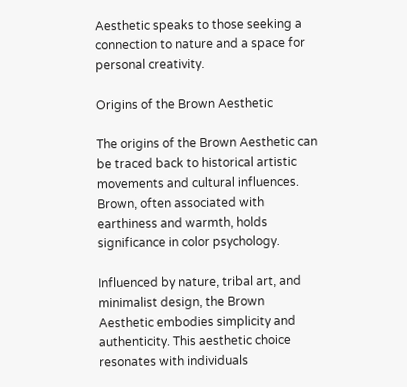Aesthetic speaks to those seeking a connection to nature and a space for personal creativity.

Origins of the Brown Aesthetic

The origins of the Brown Aesthetic can be traced back to historical artistic movements and cultural influences. Brown, often associated with earthiness and warmth, holds significance in color psychology.

Influenced by nature, tribal art, and minimalist design, the Brown Aesthetic embodies simplicity and authenticity. This aesthetic choice resonates with individuals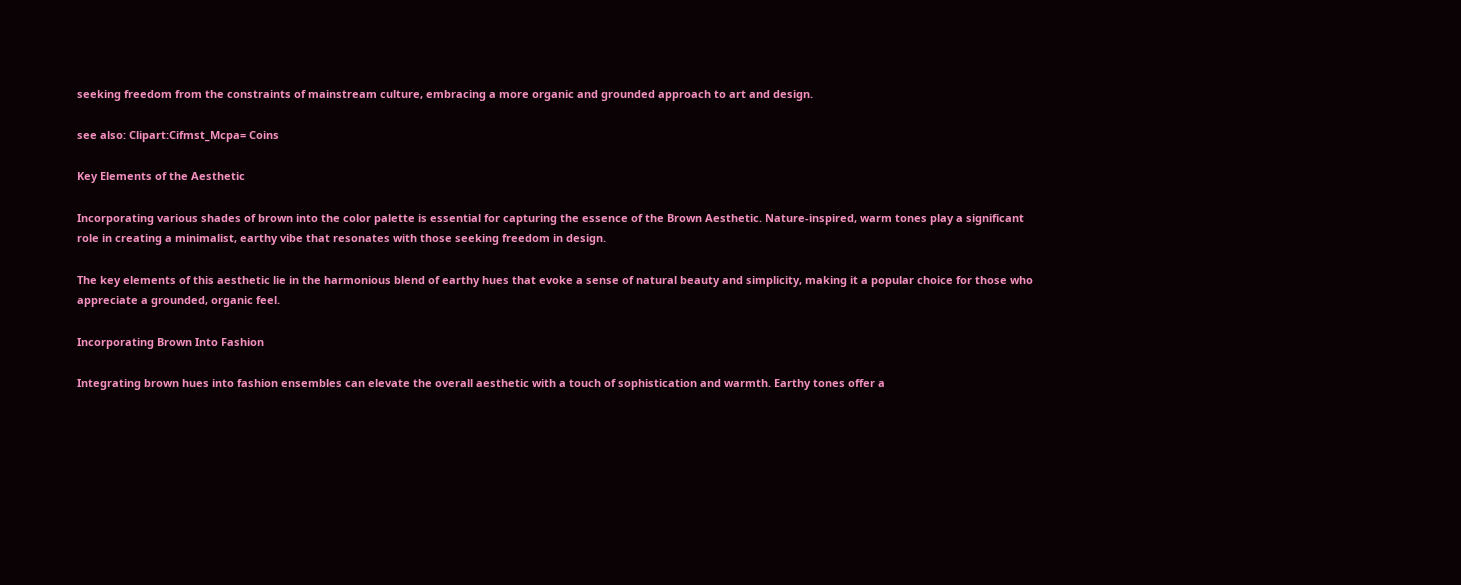seeking freedom from the constraints of mainstream culture, embracing a more organic and grounded approach to art and design.

see also: Clipart:Cifmst_Mcpa= Coins

Key Elements of the Aesthetic

Incorporating various shades of brown into the color palette is essential for capturing the essence of the Brown Aesthetic. Nature-inspired, warm tones play a significant role in creating a minimalist, earthy vibe that resonates with those seeking freedom in design.

The key elements of this aesthetic lie in the harmonious blend of earthy hues that evoke a sense of natural beauty and simplicity, making it a popular choice for those who appreciate a grounded, organic feel.

Incorporating Brown Into Fashion

Integrating brown hues into fashion ensembles can elevate the overall aesthetic with a touch of sophistication and warmth. Earthy tones offer a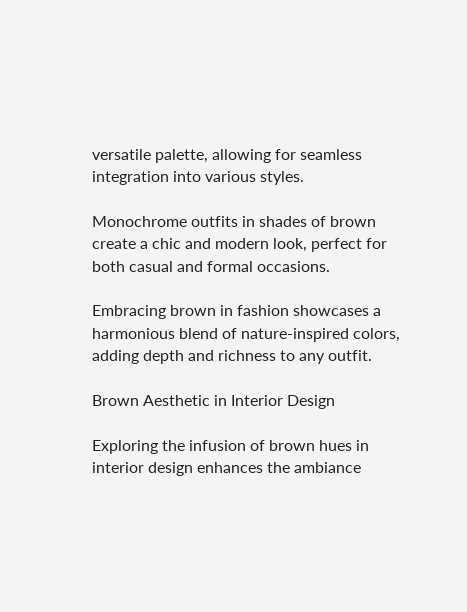versatile palette, allowing for seamless integration into various styles.

Monochrome outfits in shades of brown create a chic and modern look, perfect for both casual and formal occasions.

Embracing brown in fashion showcases a harmonious blend of nature-inspired colors, adding depth and richness to any outfit.

Brown Aesthetic in Interior Design

Exploring the infusion of brown hues in interior design enhances the ambiance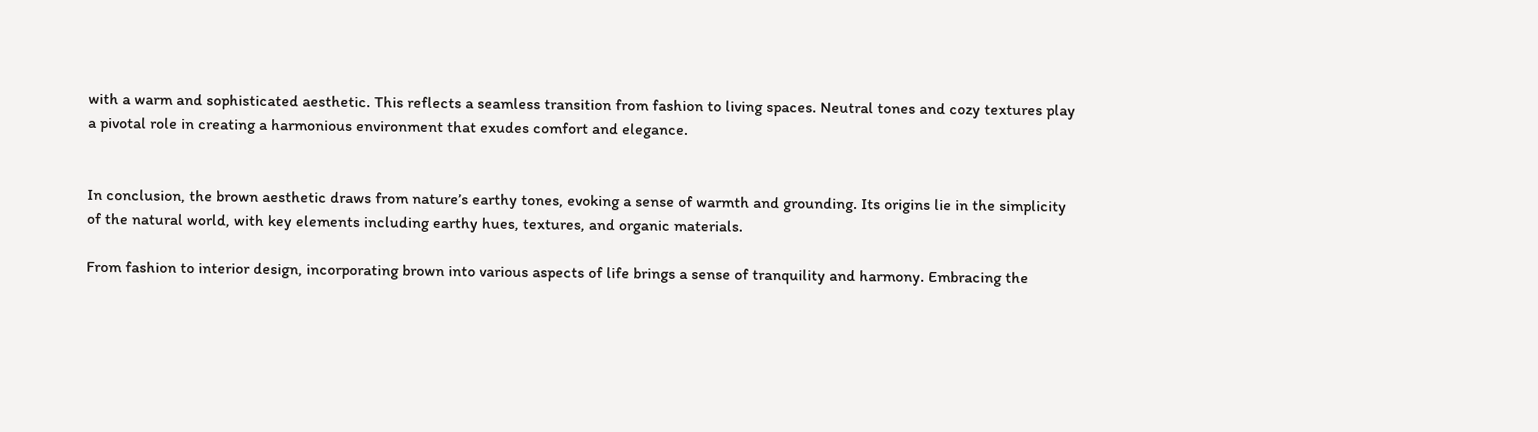with a warm and sophisticated aesthetic. This reflects a seamless transition from fashion to living spaces. Neutral tones and cozy textures play a pivotal role in creating a harmonious environment that exudes comfort and elegance.


In conclusion, the brown aesthetic draws from nature’s earthy tones, evoking a sense of warmth and grounding. Its origins lie in the simplicity of the natural world, with key elements including earthy hues, textures, and organic materials.

From fashion to interior design, incorporating brown into various aspects of life brings a sense of tranquility and harmony. Embracing the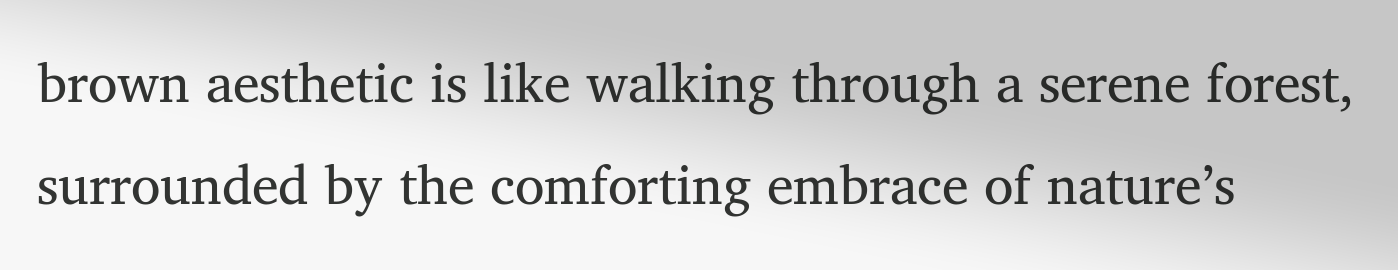brown aesthetic is like walking through a serene forest, surrounded by the comforting embrace of nature’s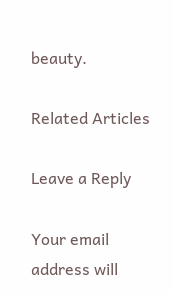beauty.

Related Articles

Leave a Reply

Your email address will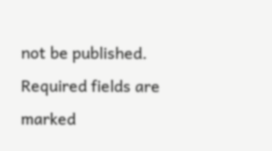not be published. Required fields are marked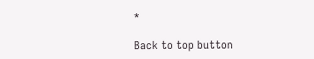*

Back to top button